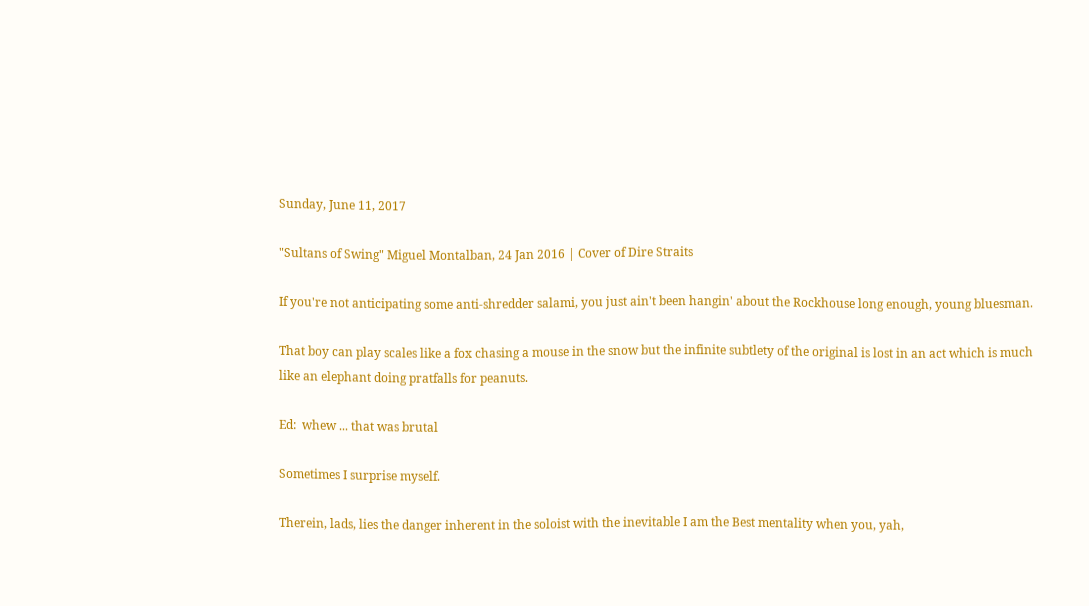Sunday, June 11, 2017

"Sultans of Swing" Miguel Montalban, 24 Jan 2016 | Cover of Dire Straits

If you're not anticipating some anti-shredder salami, you just ain't been hangin' about the Rockhouse long enough, young bluesman.

That boy can play scales like a fox chasing a mouse in the snow but the infinite subtlety of the original is lost in an act which is much like an elephant doing pratfalls for peanuts.

Ed:  whew ... that was brutal

Sometimes I surprise myself.

Therein, lads, lies the danger inherent in the soloist with the inevitable I am the Best mentality when you, yah,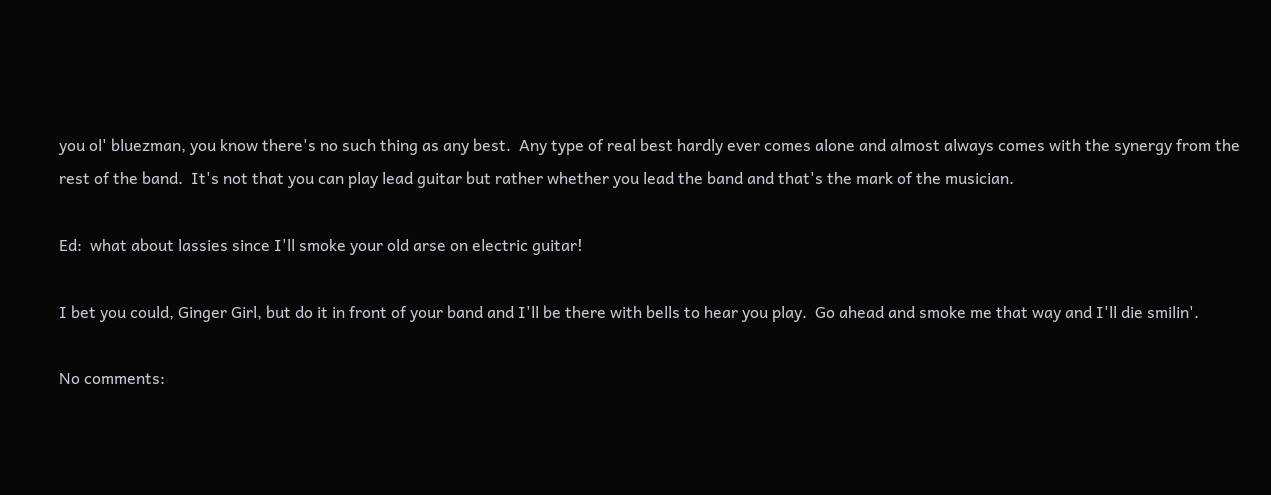you ol' bluezman, you know there's no such thing as any best.  Any type of real best hardly ever comes alone and almost always comes with the synergy from the rest of the band.  It's not that you can play lead guitar but rather whether you lead the band and that's the mark of the musician.

Ed:  what about lassies since I'll smoke your old arse on electric guitar!

I bet you could, Ginger Girl, but do it in front of your band and I'll be there with bells to hear you play.  Go ahead and smoke me that way and I'll die smilin'.

No comments: